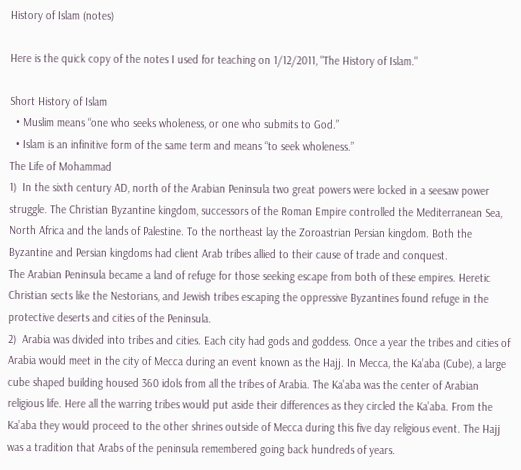History of Islam (notes)

Here is the quick copy of the notes I used for teaching on 1/12/2011, "The History of Islam."

Short History of Islam
  • Muslim means “one who seeks wholeness, or one who submits to God.”
  • Islam is an infinitive form of the same term and means “to seek wholeness.”
The Life of Mohammad
1)  In the sixth century AD, north of the Arabian Peninsula two great powers were locked in a seesaw power struggle. The Christian Byzantine kingdom, successors of the Roman Empire controlled the Mediterranean Sea, North Africa and the lands of Palestine. To the northeast lay the Zoroastrian Persian kingdom. Both the Byzantine and Persian kingdoms had client Arab tribes allied to their cause of trade and conquest.
The Arabian Peninsula became a land of refuge for those seeking escape from both of these empires. Heretic Christian sects like the Nestorians, and Jewish tribes escaping the oppressive Byzantines found refuge in the protective deserts and cities of the Peninsula.
2)  Arabia was divided into tribes and cities. Each city had gods and goddess. Once a year the tribes and cities of Arabia would meet in the city of Mecca during an event known as the Hajj. In Mecca, the Ka’aba (Cube), a large cube shaped building housed 360 idols from all the tribes of Arabia. The Ka’aba was the center of Arabian religious life. Here all the warring tribes would put aside their differences as they circled the Ka’aba. From the Ka’aba they would proceed to the other shrines outside of Mecca during this five day religious event. The Hajj was a tradition that Arabs of the peninsula remembered going back hundreds of years.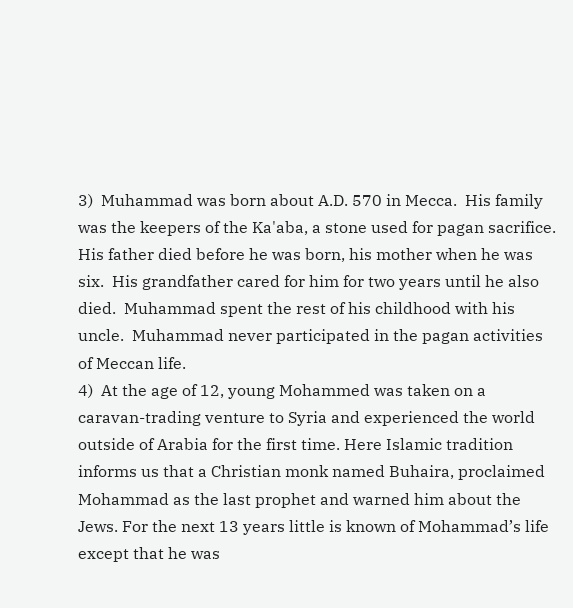3)  Muhammad was born about A.D. 570 in Mecca.  His family was the keepers of the Ka'aba, a stone used for pagan sacrifice.  His father died before he was born, his mother when he was six.  His grandfather cared for him for two years until he also died.  Muhammad spent the rest of his childhood with his uncle.  Muhammad never participated in the pagan activities of Meccan life.
4)  At the age of 12, young Mohammed was taken on a caravan-trading venture to Syria and experienced the world outside of Arabia for the first time. Here Islamic tradition informs us that a Christian monk named Buhaira, proclaimed Mohammad as the last prophet and warned him about the Jews. For the next 13 years little is known of Mohammad’s life except that he was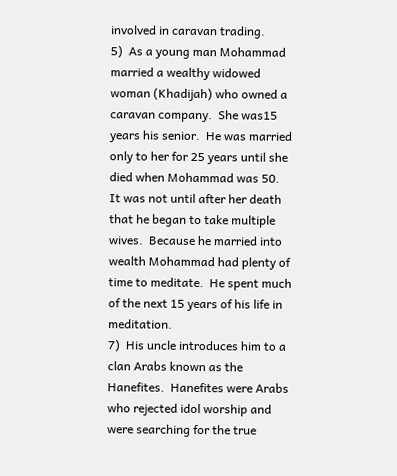involved in caravan trading.
5)  As a young man Mohammad married a wealthy widowed woman (Khadijah) who owned a caravan company.  She was15 years his senior.  He was married only to her for 25 years until she died when Mohammad was 50.  It was not until after her death that he began to take multiple wives.  Because he married into wealth Mohammad had plenty of time to meditate.  He spent much of the next 15 years of his life in meditation.
7)  His uncle introduces him to a clan Arabs known as the Hanefites.  Hanefites were Arabs who rejected idol worship and were searching for the true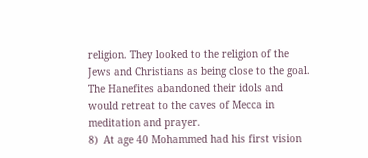religion. They looked to the religion of the Jews and Christians as being close to the goal. The Hanefites abandoned their idols and would retreat to the caves of Mecca in meditation and prayer.
8)  At age 40 Mohammed had his first vision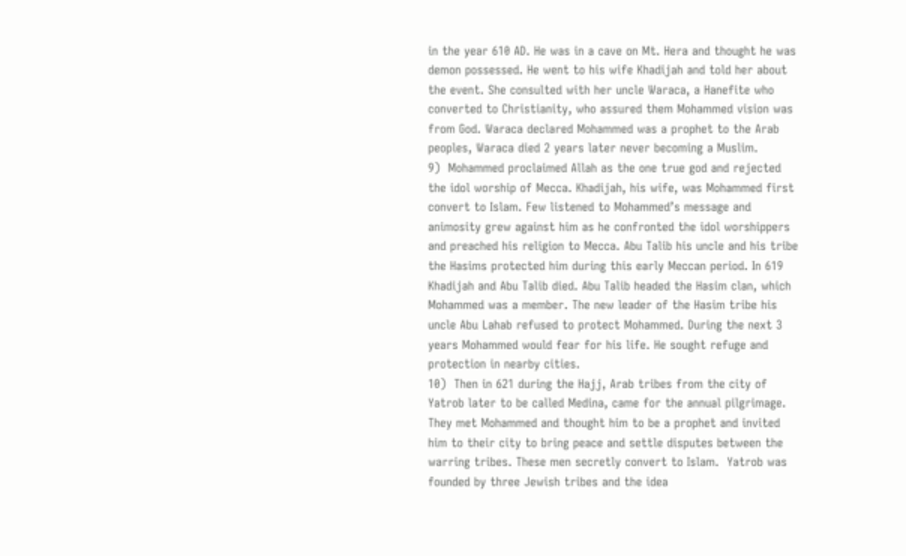in the year 610 AD. He was in a cave on Mt. Hera and thought he was demon possessed. He went to his wife Khadijah and told her about the event. She consulted with her uncle Waraca, a Hanefite who converted to Christianity, who assured them Mohammed vision was from God. Waraca declared Mohammed was a prophet to the Arab peoples, Waraca died 2 years later never becoming a Muslim.
9)  Mohammed proclaimed Allah as the one true god and rejected the idol worship of Mecca. Khadijah, his wife, was Mohammed first convert to Islam. Few listened to Mohammed’s message and animosity grew against him as he confronted the idol worshippers and preached his religion to Mecca. Abu Talib his uncle and his tribe the Hasims protected him during this early Meccan period. In 619 Khadijah and Abu Talib died. Abu Talib headed the Hasim clan, which Mohammed was a member. The new leader of the Hasim tribe his uncle Abu Lahab refused to protect Mohammed. During the next 3 years Mohammed would fear for his life. He sought refuge and protection in nearby cities.
10)  Then in 621 during the Hajj, Arab tribes from the city of Yatrob later to be called Medina, came for the annual pilgrimage. They met Mohammed and thought him to be a prophet and invited him to their city to bring peace and settle disputes between the warring tribes. These men secretly convert to Islam.  Yatrob was founded by three Jewish tribes and the idea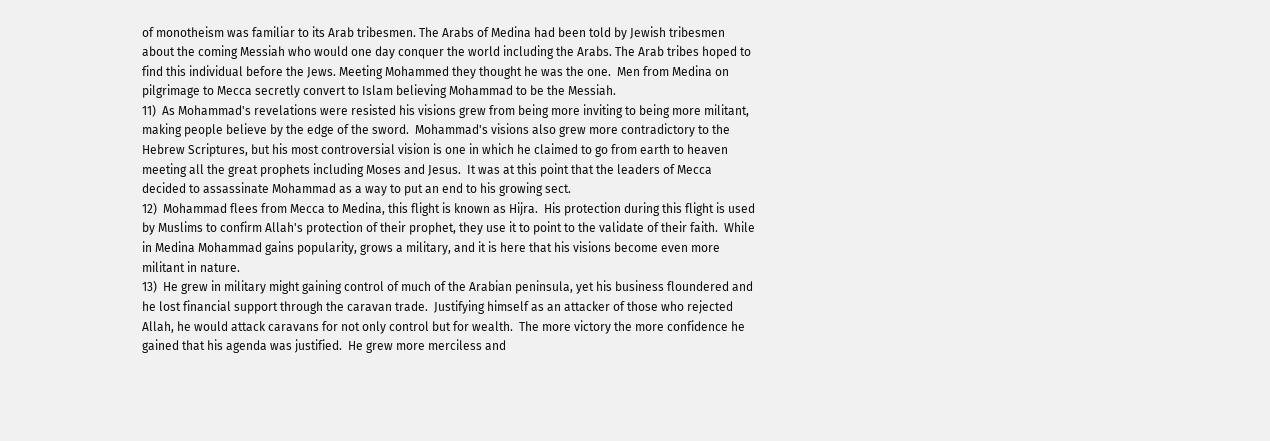of monotheism was familiar to its Arab tribesmen. The Arabs of Medina had been told by Jewish tribesmen about the coming Messiah who would one day conquer the world including the Arabs. The Arab tribes hoped to find this individual before the Jews. Meeting Mohammed they thought he was the one.  Men from Medina on pilgrimage to Mecca secretly convert to Islam believing Mohammad to be the Messiah.
11)  As Mohammad's revelations were resisted his visions grew from being more inviting to being more militant, making people believe by the edge of the sword.  Mohammad's visions also grew more contradictory to the Hebrew Scriptures, but his most controversial vision is one in which he claimed to go from earth to heaven meeting all the great prophets including Moses and Jesus.  It was at this point that the leaders of Mecca decided to assassinate Mohammad as a way to put an end to his growing sect.
12)  Mohammad flees from Mecca to Medina, this flight is known as Hijra.  His protection during this flight is used by Muslims to confirm Allah's protection of their prophet, they use it to point to the validate of their faith.  While in Medina Mohammad gains popularity, grows a military, and it is here that his visions become even more militant in nature.
13)  He grew in military might gaining control of much of the Arabian peninsula, yet his business floundered and he lost financial support through the caravan trade.  Justifying himself as an attacker of those who rejected Allah, he would attack caravans for not only control but for wealth.  The more victory the more confidence he gained that his agenda was justified.  He grew more merciless and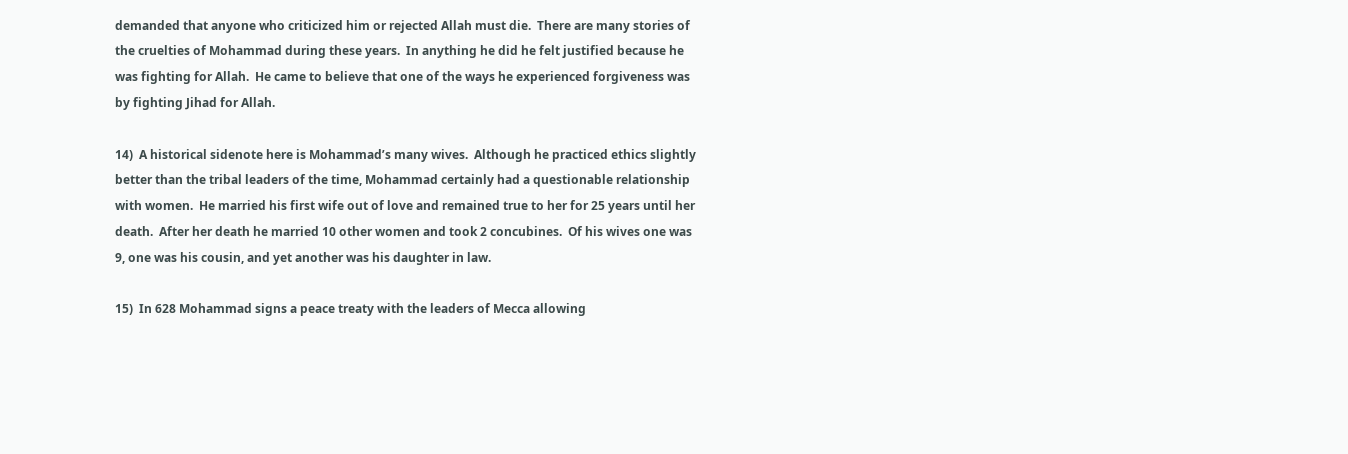demanded that anyone who criticized him or rejected Allah must die.  There are many stories of the cruelties of Mohammad during these years.  In anything he did he felt justified because he was fighting for Allah.  He came to believe that one of the ways he experienced forgiveness was by fighting Jihad for Allah.

14)  A historical sidenote here is Mohammad’s many wives.  Although he practiced ethics slightly better than the tribal leaders of the time, Mohammad certainly had a questionable relationship with women.  He married his first wife out of love and remained true to her for 25 years until her death.  After her death he married 10 other women and took 2 concubines.  Of his wives one was 9, one was his cousin, and yet another was his daughter in law.

15)  In 628 Mohammad signs a peace treaty with the leaders of Mecca allowing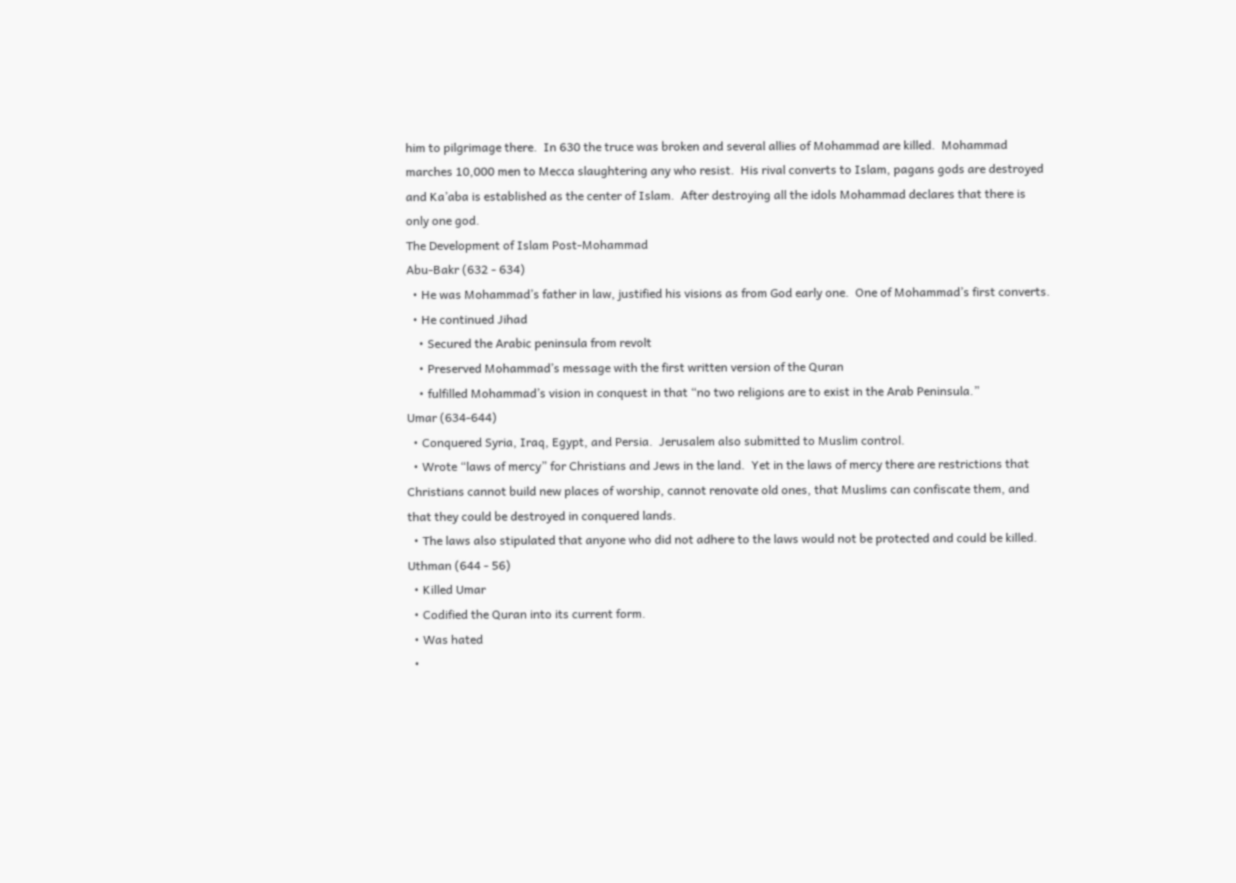him to pilgrimage there.  In 630 the truce was broken and several allies of Mohammad are killed.  Mohammad marches 10,000 men to Mecca slaughtering any who resist.  His rival converts to Islam, pagans gods are destroyed and Ka’aba is established as the center of Islam.  After destroying all the idols Mohammad declares that there is only one god.
The Development of Islam Post-Mohammad
Abu-Bakr (632 - 634)
  • He was Mohammad’s father in law, justified his visions as from God early one.  One of Mohammad’s first converts.
  • He continued Jihad
    • Secured the Arabic peninsula from revolt
    • Preserved Mohammad’s message with the first written version of the Quran
    • fulfilled Mohammad’s vision in conquest in that “no two religions are to exist in the Arab Peninsula.”
Umar (634-644)
  • Conquered Syria, Iraq, Egypt, and Persia.  Jerusalem also submitted to Muslim control.
  • Wrote “laws of mercy” for Christians and Jews in the land.  Yet in the laws of mercy there are restrictions that Christians cannot build new places of worship, cannot renovate old ones, that Muslims can confiscate them, and that they could be destroyed in conquered lands.
  • The laws also stipulated that anyone who did not adhere to the laws would not be protected and could be killed.
Uthman (644 - 56)
  • Killed Umar
  • Codified the Quran into its current form.
  • Was hated
  •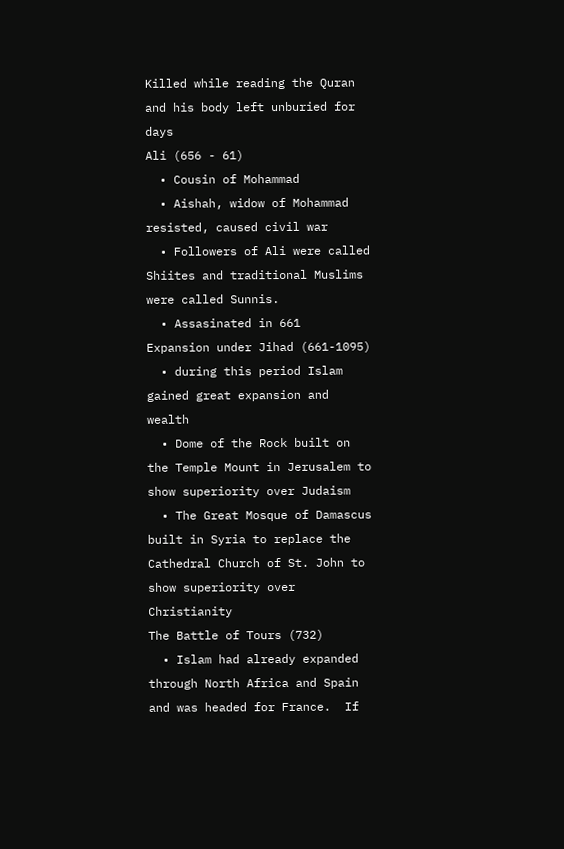Killed while reading the Quran and his body left unburied for days
Ali (656 - 61)
  • Cousin of Mohammad
  • Aishah, widow of Mohammad resisted, caused civil war
  • Followers of Ali were called Shiites and traditional Muslims were called Sunnis.
  • Assasinated in 661
Expansion under Jihad (661-1095)
  • during this period Islam gained great expansion and wealth
  • Dome of the Rock built on the Temple Mount in Jerusalem to show superiority over Judaism
  • The Great Mosque of Damascus built in Syria to replace the Cathedral Church of St. John to show superiority over Christianity
The Battle of Tours (732)
  • Islam had already expanded through North Africa and Spain and was headed for France.  If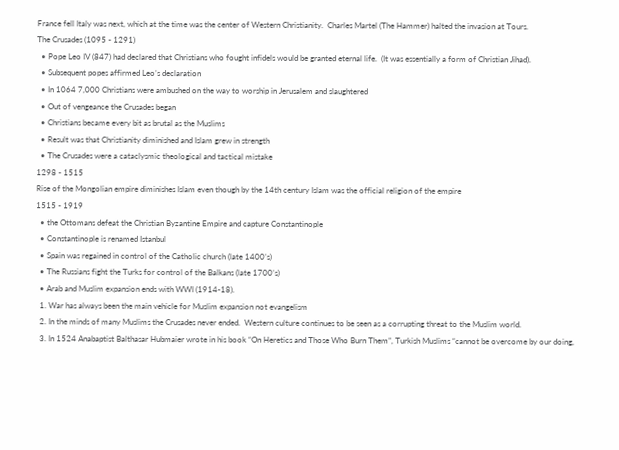France fell Italy was next, which at the time was the center of Western Christianity.  Charles Martel (The Hammer) halted the invasion at Tours.
The Crusades (1095 - 1291)
  • Pope Leo IV (847) had declared that Christians who fought infidels would be granted eternal life.  (It was essentially a form of Christian Jihad).
  • Subsequent popes affirmed Leo’s declaration
  • In 1064 7,000 Christians were ambushed on the way to worship in Jerusalem and slaughtered
  • Out of vengeance the Crusades began
  • Christians became every bit as brutal as the Muslims
  • Result was that Christianity diminished and Islam grew in strength
  • The Crusades were a cataclysmic theological and tactical mistake
1298 - 1515
Rise of the Mongolian empire diminishes Islam even though by the 14th century Islam was the official religion of the empire
1515 - 1919
  • the Ottomans defeat the Christian Byzantine Empire and capture Constantinople
  • Constantinople is renamed Istanbul
  • Spain was regained in control of the Catholic church (late 1400’s)
  • The Russians fight the Turks for control of the Balkans (late 1700’s)
  • Arab and Muslim expansion ends with WWI (1914-18).
  1. War has always been the main vehicle for Muslim expansion not evangelism
  2. In the minds of many Muslims the Crusades never ended.  Western culture continues to be seen as a corrupting threat to the Muslim world.
  3. In 1524 Anabaptist Balthasar Hubmaier wrote in his book “On Heretics and Those Who Burn Them”, Turkish Muslims “cannot be overcome by our doing,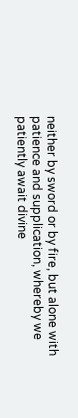neither by sword or by fire, but alone with patience and supplication, whereby we patiently await divine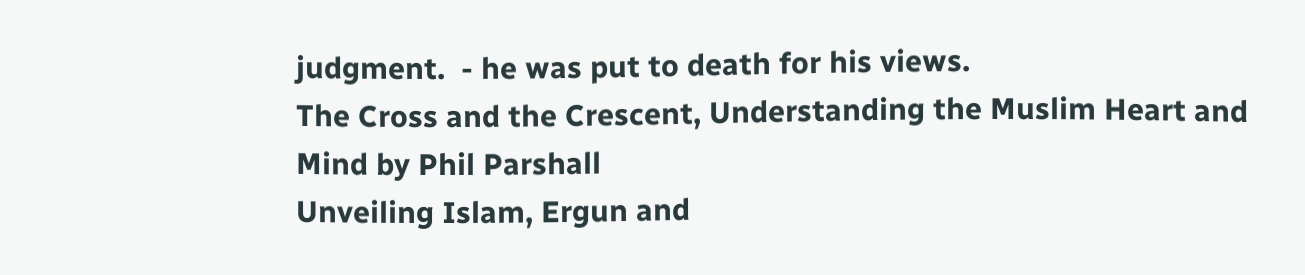judgment.  - he was put to death for his views.
The Cross and the Crescent, Understanding the Muslim Heart and Mind by Phil Parshall
Unveiling Islam, Ergun and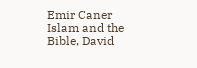Emir Caner
Islam and the Bible, David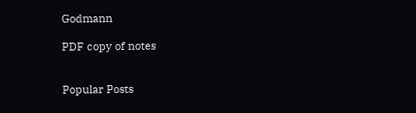Godmann

PDF copy of notes


Popular Posts